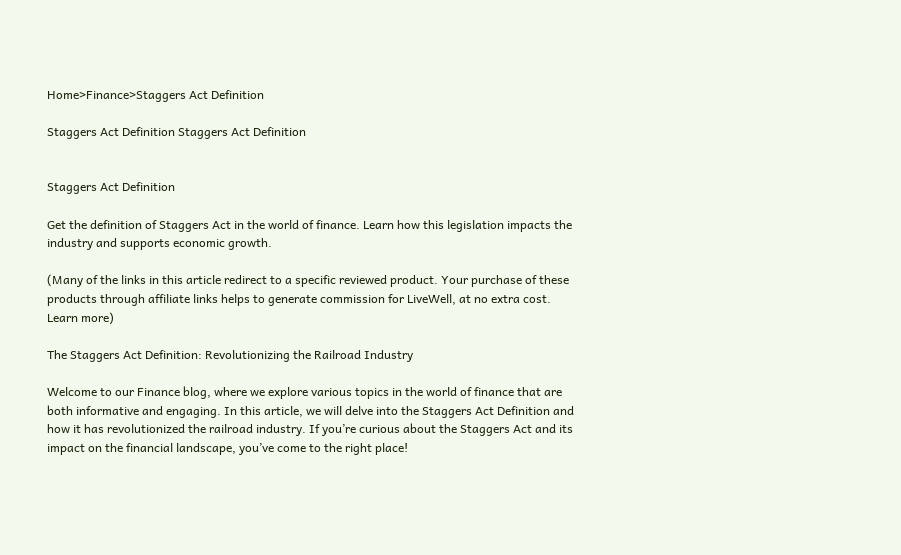Home>Finance>Staggers Act Definition

Staggers Act Definition Staggers Act Definition


Staggers Act Definition

Get the definition of Staggers Act in the world of finance. Learn how this legislation impacts the industry and supports economic growth.

(Many of the links in this article redirect to a specific reviewed product. Your purchase of these products through affiliate links helps to generate commission for LiveWell, at no extra cost. Learn more)

The Staggers Act Definition: Revolutionizing the Railroad Industry

Welcome to our Finance blog, where we explore various topics in the world of finance that are both informative and engaging. In this article, we will delve into the Staggers Act Definition and how it has revolutionized the railroad industry. If you’re curious about the Staggers Act and its impact on the financial landscape, you’ve come to the right place!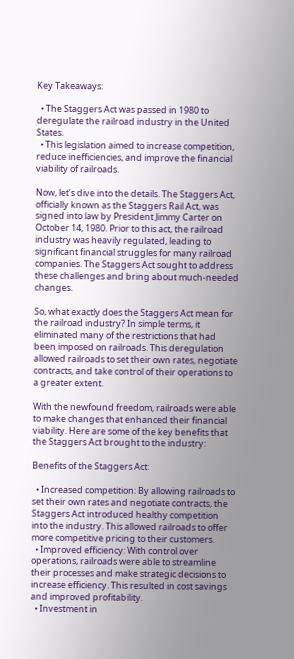Key Takeaways:

  • The Staggers Act was passed in 1980 to deregulate the railroad industry in the United States.
  • This legislation aimed to increase competition, reduce inefficiencies, and improve the financial viability of railroads.

Now, let’s dive into the details. The Staggers Act, officially known as the Staggers Rail Act, was signed into law by President Jimmy Carter on October 14, 1980. Prior to this act, the railroad industry was heavily regulated, leading to significant financial struggles for many railroad companies. The Staggers Act sought to address these challenges and bring about much-needed changes.

So, what exactly does the Staggers Act mean for the railroad industry? In simple terms, it eliminated many of the restrictions that had been imposed on railroads. This deregulation allowed railroads to set their own rates, negotiate contracts, and take control of their operations to a greater extent.

With the newfound freedom, railroads were able to make changes that enhanced their financial viability. Here are some of the key benefits that the Staggers Act brought to the industry:

Benefits of the Staggers Act:

  • Increased competition: By allowing railroads to set their own rates and negotiate contracts, the Staggers Act introduced healthy competition into the industry. This allowed railroads to offer more competitive pricing to their customers.
  • Improved efficiency: With control over operations, railroads were able to streamline their processes and make strategic decisions to increase efficiency. This resulted in cost savings and improved profitability.
  • Investment in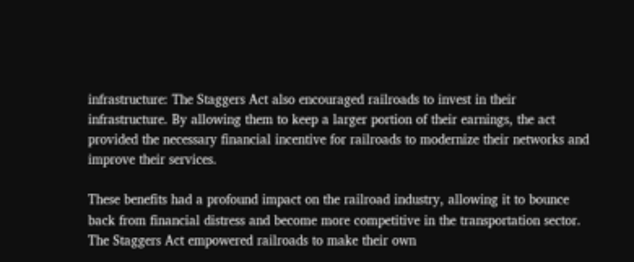infrastructure: The Staggers Act also encouraged railroads to invest in their infrastructure. By allowing them to keep a larger portion of their earnings, the act provided the necessary financial incentive for railroads to modernize their networks and improve their services.

These benefits had a profound impact on the railroad industry, allowing it to bounce back from financial distress and become more competitive in the transportation sector. The Staggers Act empowered railroads to make their own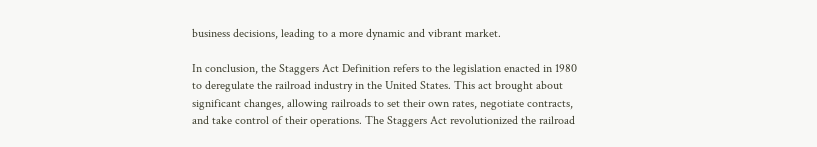business decisions, leading to a more dynamic and vibrant market.

In conclusion, the Staggers Act Definition refers to the legislation enacted in 1980 to deregulate the railroad industry in the United States. This act brought about significant changes, allowing railroads to set their own rates, negotiate contracts, and take control of their operations. The Staggers Act revolutionized the railroad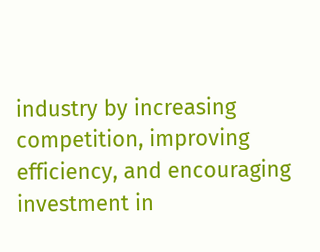industry by increasing competition, improving efficiency, and encouraging investment in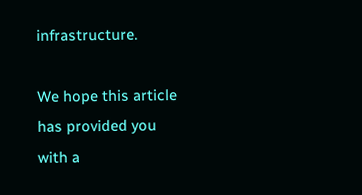infrastructure.

We hope this article has provided you with a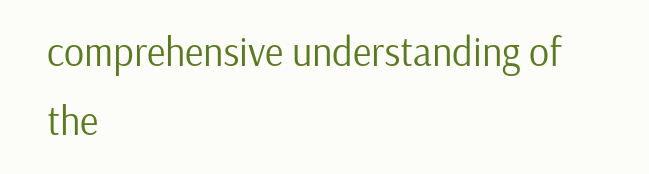comprehensive understanding of the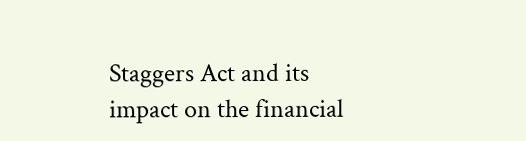Staggers Act and its impact on the financial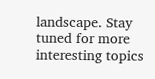landscape. Stay tuned for more interesting topics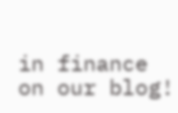in finance on our blog!